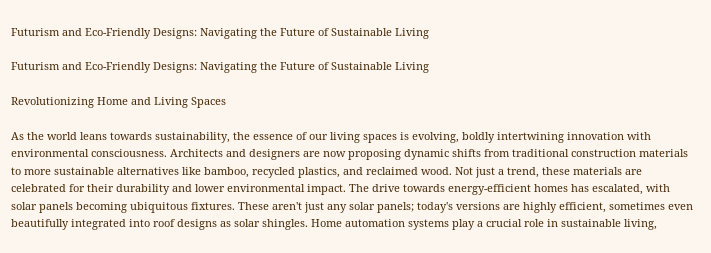Futurism and Eco-Friendly Designs: Navigating the Future of Sustainable Living

Futurism and Eco-Friendly Designs: Navigating the Future of Sustainable Living

Revolutionizing Home and Living Spaces

As the world leans towards sustainability, the essence of our living spaces is evolving, boldly intertwining innovation with environmental consciousness. Architects and designers are now proposing dynamic shifts from traditional construction materials to more sustainable alternatives like bamboo, recycled plastics, and reclaimed wood. Not just a trend, these materials are celebrated for their durability and lower environmental impact. The drive towards energy-efficient homes has escalated, with solar panels becoming ubiquitous fixtures. These aren't just any solar panels; today's versions are highly efficient, sometimes even beautifully integrated into roof designs as solar shingles. Home automation systems play a crucial role in sustainable living,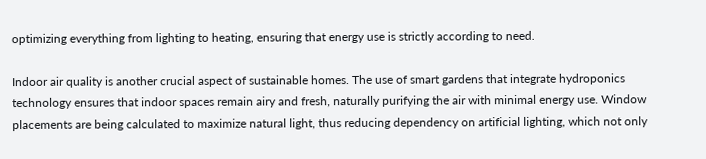optimizing everything from lighting to heating, ensuring that energy use is strictly according to need.

Indoor air quality is another crucial aspect of sustainable homes. The use of smart gardens that integrate hydroponics technology ensures that indoor spaces remain airy and fresh, naturally purifying the air with minimal energy use. Window placements are being calculated to maximize natural light, thus reducing dependency on artificial lighting, which not only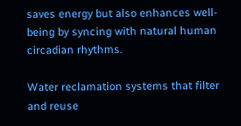saves energy but also enhances well-being by syncing with natural human circadian rhythms.

Water reclamation systems that filter and reuse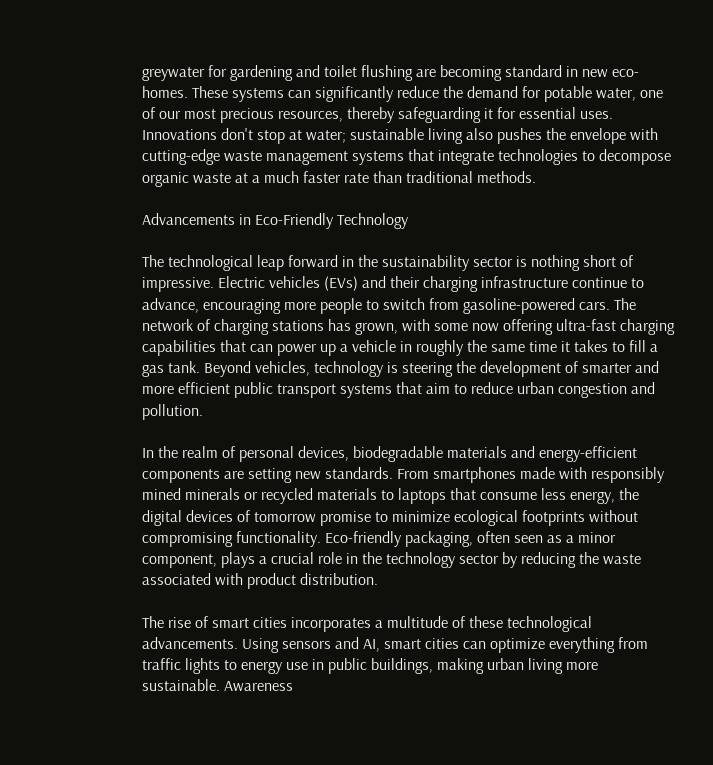greywater for gardening and toilet flushing are becoming standard in new eco-homes. These systems can significantly reduce the demand for potable water, one of our most precious resources, thereby safeguarding it for essential uses. Innovations don't stop at water; sustainable living also pushes the envelope with cutting-edge waste management systems that integrate technologies to decompose organic waste at a much faster rate than traditional methods.

Advancements in Eco-Friendly Technology

The technological leap forward in the sustainability sector is nothing short of impressive. Electric vehicles (EVs) and their charging infrastructure continue to advance, encouraging more people to switch from gasoline-powered cars. The network of charging stations has grown, with some now offering ultra-fast charging capabilities that can power up a vehicle in roughly the same time it takes to fill a gas tank. Beyond vehicles, technology is steering the development of smarter and more efficient public transport systems that aim to reduce urban congestion and pollution.

In the realm of personal devices, biodegradable materials and energy-efficient components are setting new standards. From smartphones made with responsibly mined minerals or recycled materials to laptops that consume less energy, the digital devices of tomorrow promise to minimize ecological footprints without compromising functionality. Eco-friendly packaging, often seen as a minor component, plays a crucial role in the technology sector by reducing the waste associated with product distribution.

The rise of smart cities incorporates a multitude of these technological advancements. Using sensors and AI, smart cities can optimize everything from traffic lights to energy use in public buildings, making urban living more sustainable. Awareness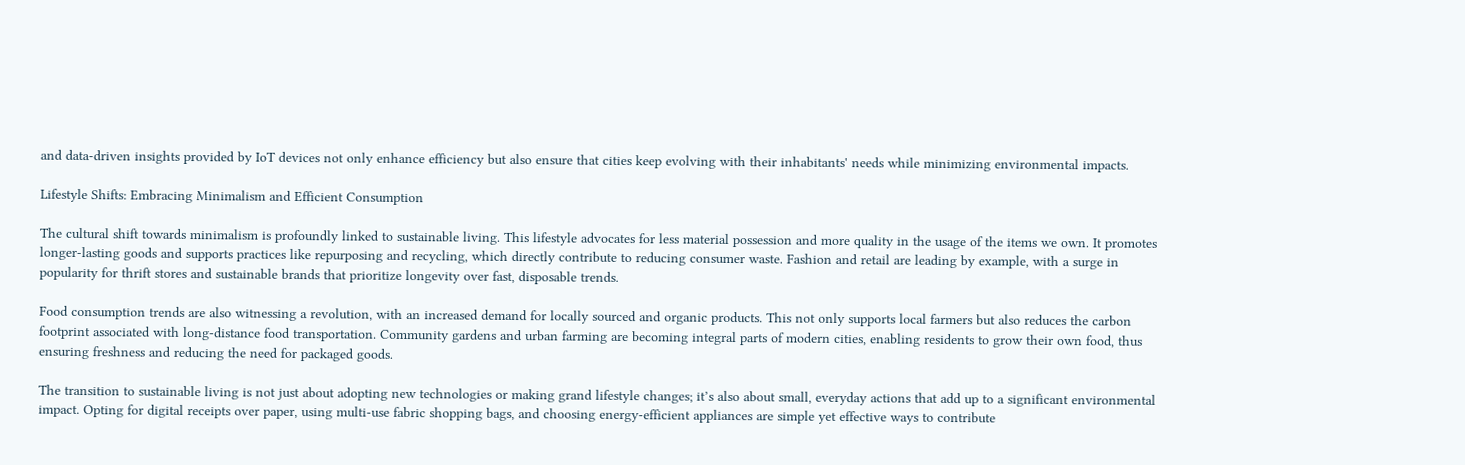and data-driven insights provided by IoT devices not only enhance efficiency but also ensure that cities keep evolving with their inhabitants' needs while minimizing environmental impacts.

Lifestyle Shifts: Embracing Minimalism and Efficient Consumption

The cultural shift towards minimalism is profoundly linked to sustainable living. This lifestyle advocates for less material possession and more quality in the usage of the items we own. It promotes longer-lasting goods and supports practices like repurposing and recycling, which directly contribute to reducing consumer waste. Fashion and retail are leading by example, with a surge in popularity for thrift stores and sustainable brands that prioritize longevity over fast, disposable trends.

Food consumption trends are also witnessing a revolution, with an increased demand for locally sourced and organic products. This not only supports local farmers but also reduces the carbon footprint associated with long-distance food transportation. Community gardens and urban farming are becoming integral parts of modern cities, enabling residents to grow their own food, thus ensuring freshness and reducing the need for packaged goods.

The transition to sustainable living is not just about adopting new technologies or making grand lifestyle changes; it’s also about small, everyday actions that add up to a significant environmental impact. Opting for digital receipts over paper, using multi-use fabric shopping bags, and choosing energy-efficient appliances are simple yet effective ways to contribute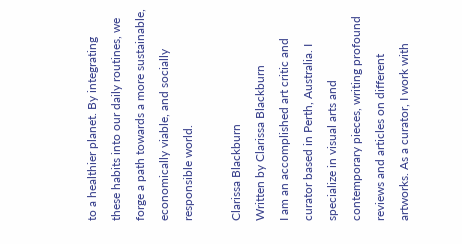to a healthier planet. By integrating these habits into our daily routines, we forge a path towards a more sustainable, economically viable, and socially responsible world.

Clarissa Blackburn
Written by Clarissa Blackburn
I am an accomplished art critic and curator based in Perth, Australia. I specialize in visual arts and contemporary pieces, writing profound reviews and articles on different artworks. As a curator, I work with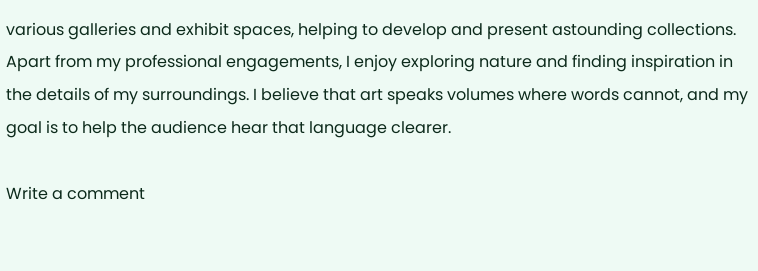various galleries and exhibit spaces, helping to develop and present astounding collections. Apart from my professional engagements, I enjoy exploring nature and finding inspiration in the details of my surroundings. I believe that art speaks volumes where words cannot, and my goal is to help the audience hear that language clearer.

Write a comment